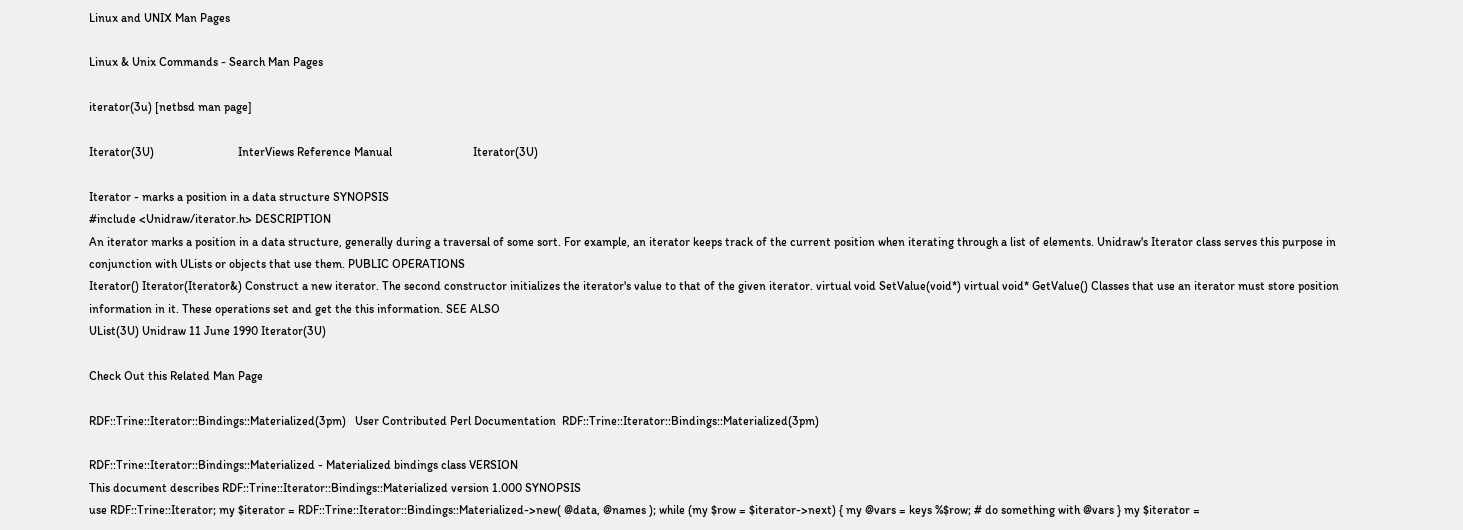Linux and UNIX Man Pages

Linux & Unix Commands - Search Man Pages

iterator(3u) [netbsd man page]

Iterator(3U)                            InterViews Reference Manual                           Iterator(3U)

Iterator - marks a position in a data structure SYNOPSIS
#include <Unidraw/iterator.h> DESCRIPTION
An iterator marks a position in a data structure, generally during a traversal of some sort. For example, an iterator keeps track of the current position when iterating through a list of elements. Unidraw's Iterator class serves this purpose in conjunction with ULists or objects that use them. PUBLIC OPERATIONS
Iterator() Iterator(Iterator&) Construct a new iterator. The second constructor initializes the iterator's value to that of the given iterator. virtual void SetValue(void*) virtual void* GetValue() Classes that use an iterator must store position information in it. These operations set and get the this information. SEE ALSO
UList(3U) Unidraw 11 June 1990 Iterator(3U)

Check Out this Related Man Page

RDF::Trine::Iterator::Bindings::Materialized(3pm)   User Contributed Perl Documentation  RDF::Trine::Iterator::Bindings::Materialized(3pm)

RDF::Trine::Iterator::Bindings::Materialized - Materialized bindings class VERSION
This document describes RDF::Trine::Iterator::Bindings::Materialized version 1.000 SYNOPSIS
use RDF::Trine::Iterator; my $iterator = RDF::Trine::Iterator::Bindings::Materialized->new( @data, @names ); while (my $row = $iterator->next) { my @vars = keys %$row; # do something with @vars } my $iterator =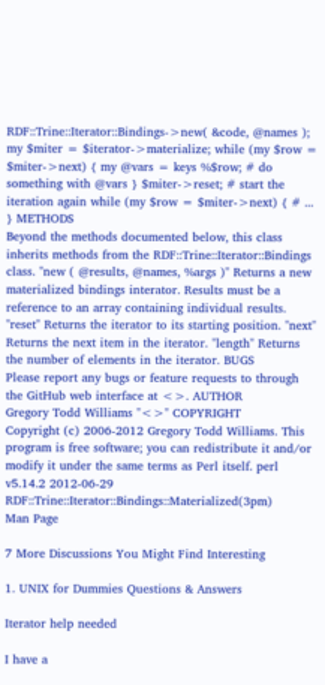RDF::Trine::Iterator::Bindings->new( &code, @names ); my $miter = $iterator->materialize; while (my $row = $miter->next) { my @vars = keys %$row; # do something with @vars } $miter->reset; # start the iteration again while (my $row = $miter->next) { # ... } METHODS
Beyond the methods documented below, this class inherits methods from the RDF::Trine::Iterator::Bindings class. "new ( @results, @names, %args )" Returns a new materialized bindings interator. Results must be a reference to an array containing individual results. "reset" Returns the iterator to its starting position. "next" Returns the next item in the iterator. "length" Returns the number of elements in the iterator. BUGS
Please report any bugs or feature requests to through the GitHub web interface at <>. AUTHOR
Gregory Todd Williams "<>" COPYRIGHT
Copyright (c) 2006-2012 Gregory Todd Williams. This program is free software; you can redistribute it and/or modify it under the same terms as Perl itself. perl v5.14.2 2012-06-29 RDF::Trine::Iterator::Bindings::Materialized(3pm)
Man Page

7 More Discussions You Might Find Interesting

1. UNIX for Dummies Questions & Answers

Iterator help needed

I have a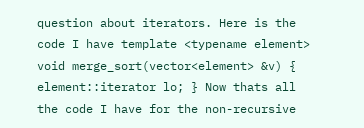question about iterators. Here is the code I have template <typename element> void merge_sort(vector<element> &v) { element::iterator lo; } Now thats all the code I have for the non-recursive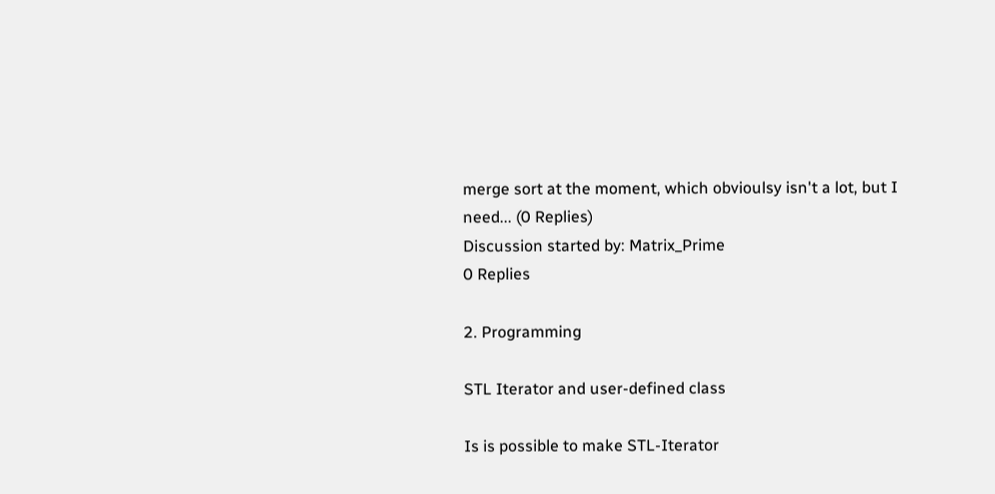merge sort at the moment, which obvioulsy isn't a lot, but I need... (0 Replies)
Discussion started by: Matrix_Prime
0 Replies

2. Programming

STL Iterator and user-defined class

Is is possible to make STL-Iterator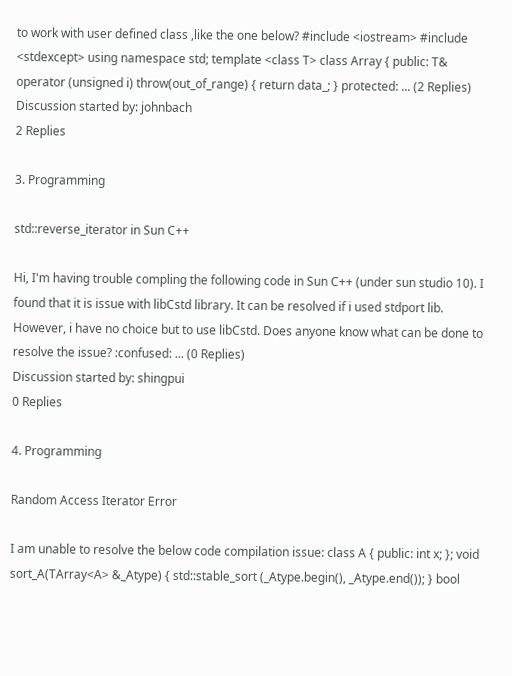to work with user defined class ,like the one below? #include <iostream> #include <stdexcept> using namespace std; template <class T> class Array { public: T& operator (unsigned i) throw(out_of_range) { return data_; } protected: ... (2 Replies)
Discussion started by: johnbach
2 Replies

3. Programming

std::reverse_iterator in Sun C++

Hi, I'm having trouble compling the following code in Sun C++ (under sun studio 10). I found that it is issue with libCstd library. It can be resolved if i used stdport lib. However, i have no choice but to use libCstd. Does anyone know what can be done to resolve the issue? :confused: ... (0 Replies)
Discussion started by: shingpui
0 Replies

4. Programming

Random Access Iterator Error

I am unable to resolve the below code compilation issue: class A { public: int x; }; void sort_A(TArray<A> &_Atype) { std::stable_sort (_Atype.begin(), _Atype.end()); } bool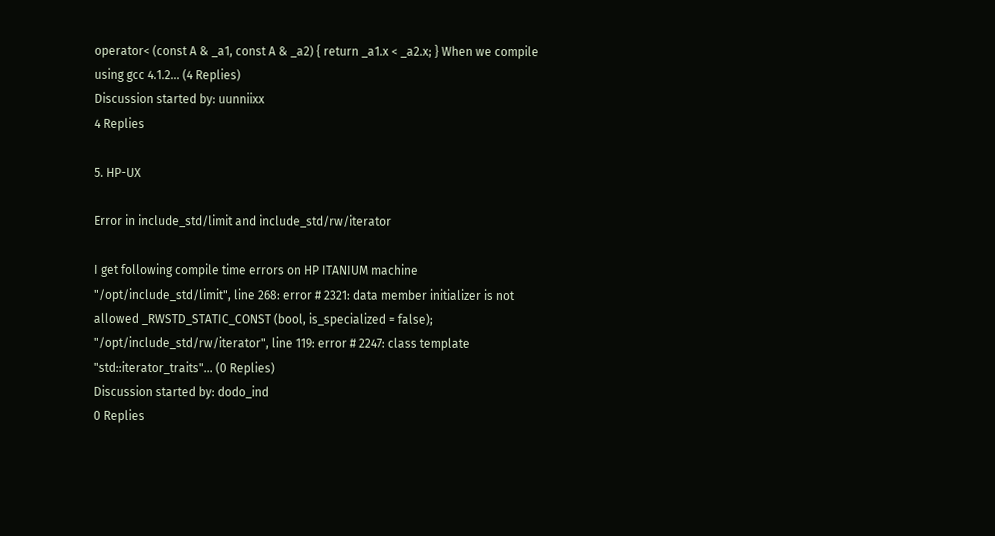operator< (const A & _a1, const A & _a2) { return _a1.x < _a2.x; } When we compile using gcc 4.1.2... (4 Replies)
Discussion started by: uunniixx
4 Replies

5. HP-UX

Error in include_std/limit and include_std/rw/iterator

I get following compile time errors on HP ITANIUM machine "/opt/include_std/limit", line 268: error # 2321: data member initializer is not allowed _RWSTD_STATIC_CONST (bool, is_specialized = false); "/opt/include_std/rw/iterator", line 119: error # 2247: class template "std::iterator_traits"... (0 Replies)
Discussion started by: dodo_ind
0 Replies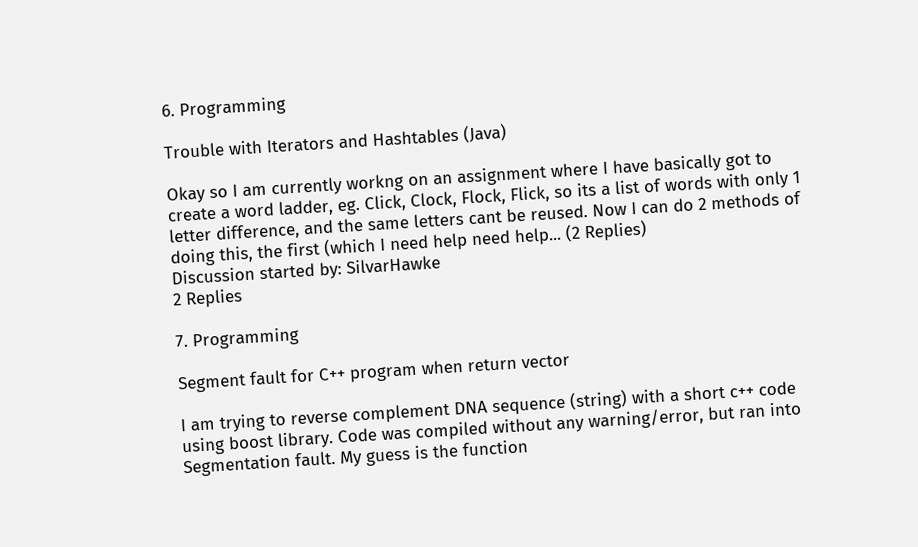6. Programming

Trouble with Iterators and Hashtables (Java)

Okay so I am currently workng on an assignment where I have basically got to create a word ladder, eg. Click, Clock, Flock, Flick, so its a list of words with only 1 letter difference, and the same letters cant be reused. Now I can do 2 methods of doing this, the first (which I need help need help... (2 Replies)
Discussion started by: SilvarHawke
2 Replies

7. Programming

Segment fault for C++ program when return vector

I am trying to reverse complement DNA sequence (string) with a short c++ code using boost library. Code was compiled without any warning/error, but ran into Segmentation fault. My guess is the function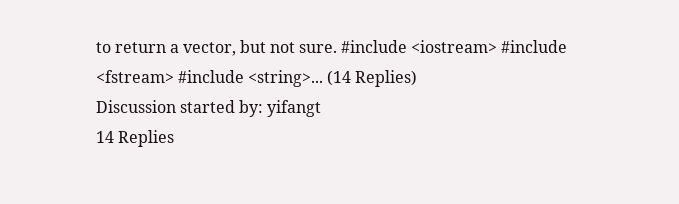to return a vector, but not sure. #include <iostream> #include <fstream> #include <string>... (14 Replies)
Discussion started by: yifangt
14 Replies